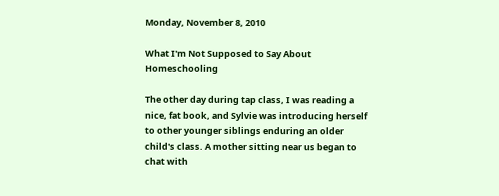Monday, November 8, 2010

What I'm Not Supposed to Say About Homeschooling

The other day during tap class, I was reading a nice, fat book, and Sylvie was introducing herself to other younger siblings enduring an older child's class. A mother sitting near us began to chat with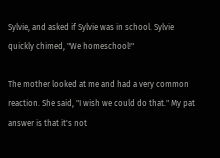Sylvie, and asked if Sylvie was in school. Sylvie quickly chimed, "We homeschool!"

The mother looked at me and had a very common reaction. She said, "I wish we could do that." My pat answer is that it's not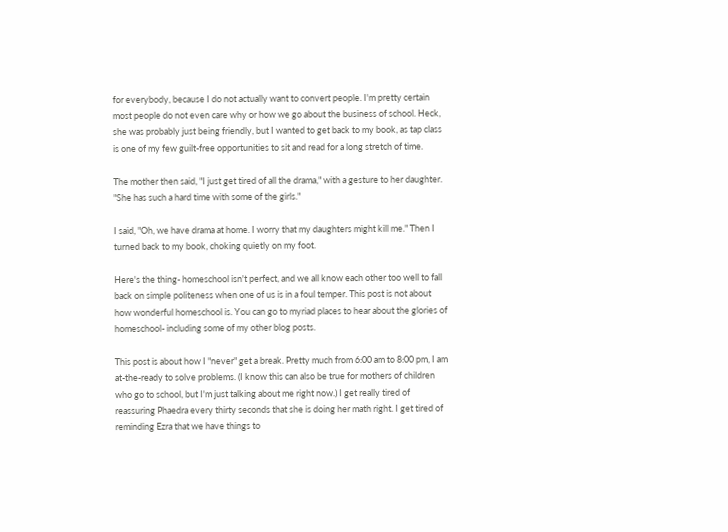for everybody, because I do not actually want to convert people. I'm pretty certain most people do not even care why or how we go about the business of school. Heck, she was probably just being friendly, but I wanted to get back to my book, as tap class is one of my few guilt-free opportunities to sit and read for a long stretch of time.

The mother then said, "I just get tired of all the drama," with a gesture to her daughter. "She has such a hard time with some of the girls."

I said, "Oh, we have drama at home. I worry that my daughters might kill me." Then I turned back to my book, choking quietly on my foot.

Here's the thing- homeschool isn't perfect, and we all know each other too well to fall back on simple politeness when one of us is in a foul temper. This post is not about how wonderful homeschool is. You can go to myriad places to hear about the glories of homeschool- including some of my other blog posts.

This post is about how I "never" get a break. Pretty much from 6:00 am to 8:00 pm, I am at-the-ready to solve problems. (I know this can also be true for mothers of children who go to school, but I'm just talking about me right now.) I get really tired of reassuring Phaedra every thirty seconds that she is doing her math right. I get tired of reminding Ezra that we have things to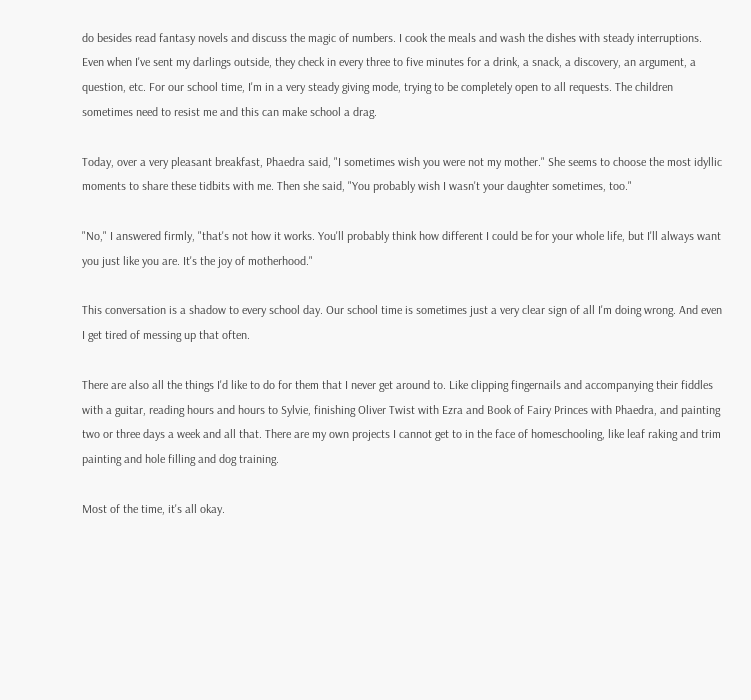do besides read fantasy novels and discuss the magic of numbers. I cook the meals and wash the dishes with steady interruptions. Even when I've sent my darlings outside, they check in every three to five minutes for a drink, a snack, a discovery, an argument, a question, etc. For our school time, I'm in a very steady giving mode, trying to be completely open to all requests. The children sometimes need to resist me and this can make school a drag.

Today, over a very pleasant breakfast, Phaedra said, "I sometimes wish you were not my mother." She seems to choose the most idyllic moments to share these tidbits with me. Then she said, "You probably wish I wasn't your daughter sometimes, too."

"No," I answered firmly, "that's not how it works. You'll probably think how different I could be for your whole life, but I'll always want you just like you are. It's the joy of motherhood."

This conversation is a shadow to every school day. Our school time is sometimes just a very clear sign of all I'm doing wrong. And even I get tired of messing up that often.

There are also all the things I'd like to do for them that I never get around to. Like clipping fingernails and accompanying their fiddles with a guitar, reading hours and hours to Sylvie, finishing Oliver Twist with Ezra and Book of Fairy Princes with Phaedra, and painting two or three days a week and all that. There are my own projects I cannot get to in the face of homeschooling, like leaf raking and trim painting and hole filling and dog training.

Most of the time, it's all okay.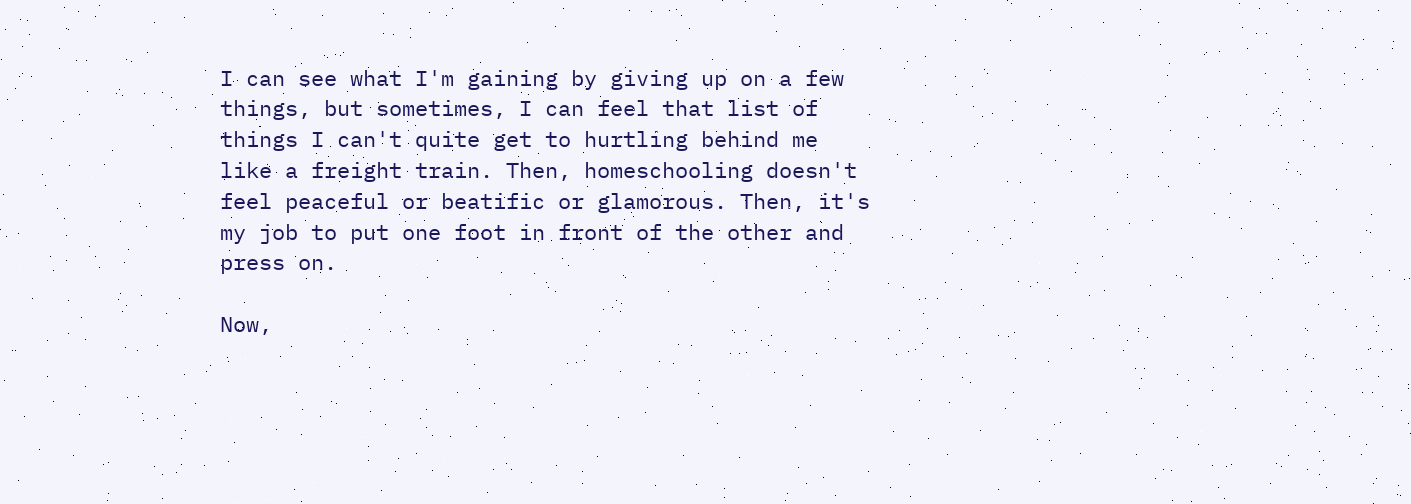I can see what I'm gaining by giving up on a few things, but sometimes, I can feel that list of things I can't quite get to hurtling behind me like a freight train. Then, homeschooling doesn't feel peaceful or beatific or glamorous. Then, it's my job to put one foot in front of the other and press on.

Now,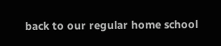back to our regular home school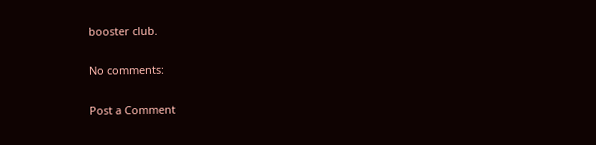booster club.

No comments:

Post a Comment